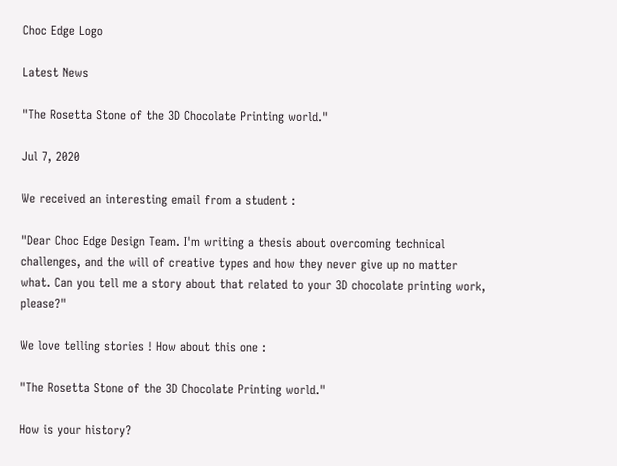Choc Edge Logo

Latest News

"The Rosetta Stone of the 3D Chocolate Printing world."

Jul 7, 2020

We received an interesting email from a student :

"Dear Choc Edge Design Team. I'm writing a thesis about overcoming technical challenges, and the will of creative types and how they never give up no matter what. Can you tell me a story about that related to your 3D chocolate printing work, please?"

We love telling stories ! How about this one :

"The Rosetta Stone of the 3D Chocolate Printing world."

How is your history?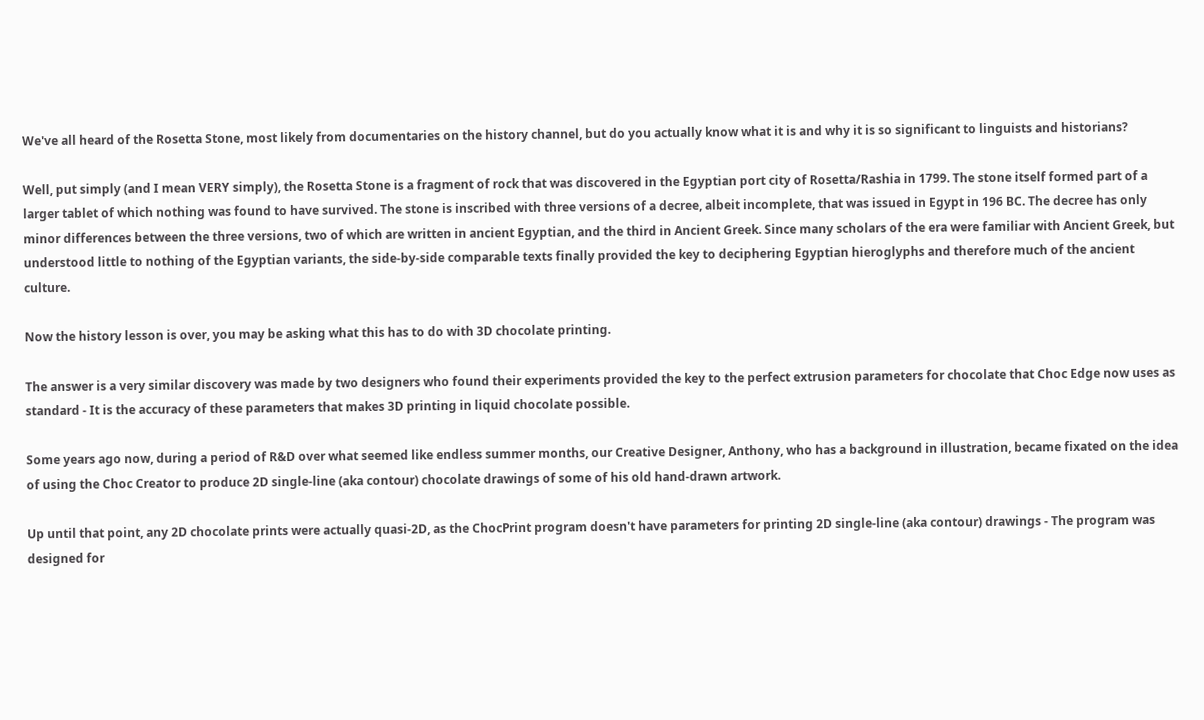We've all heard of the Rosetta Stone, most likely from documentaries on the history channel, but do you actually know what it is and why it is so significant to linguists and historians?

Well, put simply (and I mean VERY simply), the Rosetta Stone is a fragment of rock that was discovered in the Egyptian port city of Rosetta/Rashia in 1799. The stone itself formed part of a larger tablet of which nothing was found to have survived. The stone is inscribed with three versions of a decree, albeit incomplete, that was issued in Egypt in 196 BC. The decree has only minor differences between the three versions, two of which are written in ancient Egyptian, and the third in Ancient Greek. Since many scholars of the era were familiar with Ancient Greek, but understood little to nothing of the Egyptian variants, the side-by-side comparable texts finally provided the key to deciphering Egyptian hieroglyphs and therefore much of the ancient culture.

Now the history lesson is over, you may be asking what this has to do with 3D chocolate printing.

The answer is a very similar discovery was made by two designers who found their experiments provided the key to the perfect extrusion parameters for chocolate that Choc Edge now uses as standard - It is the accuracy of these parameters that makes 3D printing in liquid chocolate possible.

Some years ago now, during a period of R&D over what seemed like endless summer months, our Creative Designer, Anthony, who has a background in illustration, became fixated on the idea of using the Choc Creator to produce 2D single-line (aka contour) chocolate drawings of some of his old hand-drawn artwork.

Up until that point, any 2D chocolate prints were actually quasi-2D, as the ChocPrint program doesn't have parameters for printing 2D single-line (aka contour) drawings - The program was designed for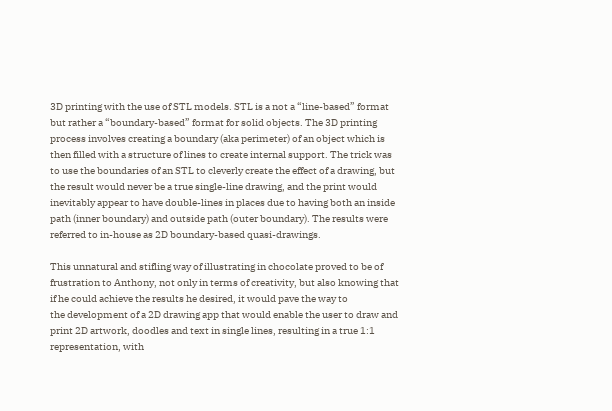3D printing with the use of STL models. STL is a not a “line-based” format but rather a “boundary-based” format for solid objects. The 3D printing process involves creating a boundary (aka perimeter) of an object which is then filled with a structure of lines to create internal support. The trick was to use the boundaries of an STL to cleverly create the effect of a drawing, but the result would never be a true single-line drawing, and the print would inevitably appear to have double-lines in places due to having both an inside path (inner boundary) and outside path (outer boundary). The results were referred to in-house as 2D boundary-based quasi-drawings.

This unnatural and stifling way of illustrating in chocolate proved to be of frustration to Anthony, not only in terms of creativity, but also knowing that if he could achieve the results he desired, it would pave the way to
the development of a 2D drawing app that would enable the user to draw and print 2D artwork, doodles and text in single lines, resulting in a true 1:1 representation, with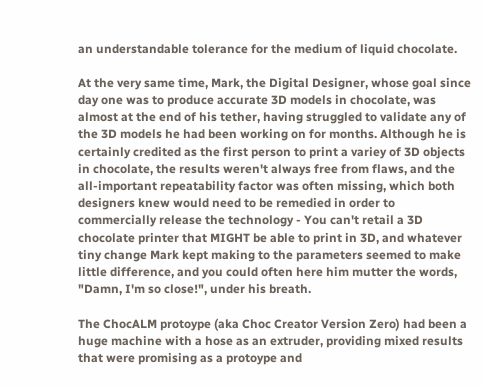an understandable tolerance for the medium of liquid chocolate.

At the very same time, Mark, the Digital Designer, whose goal since day one was to produce accurate 3D models in chocolate, was almost at the end of his tether, having struggled to validate any of the 3D models he had been working on for months. Although he is certainly credited as the first person to print a variey of 3D objects in chocolate, the results weren't always free from flaws, and the all-important repeatability factor was often missing, which both designers knew would need to be remedied in order to commercially release the technology - You can't retail a 3D chocolate printer that MIGHT be able to print in 3D, and whatever tiny change Mark kept making to the parameters seemed to make little difference, and you could often here him mutter the words, "Damn, I'm so close!", under his breath.

The ChocALM protoype (aka Choc Creator Version Zero) had been a huge machine with a hose as an extruder, providing mixed results that were promising as a protoype and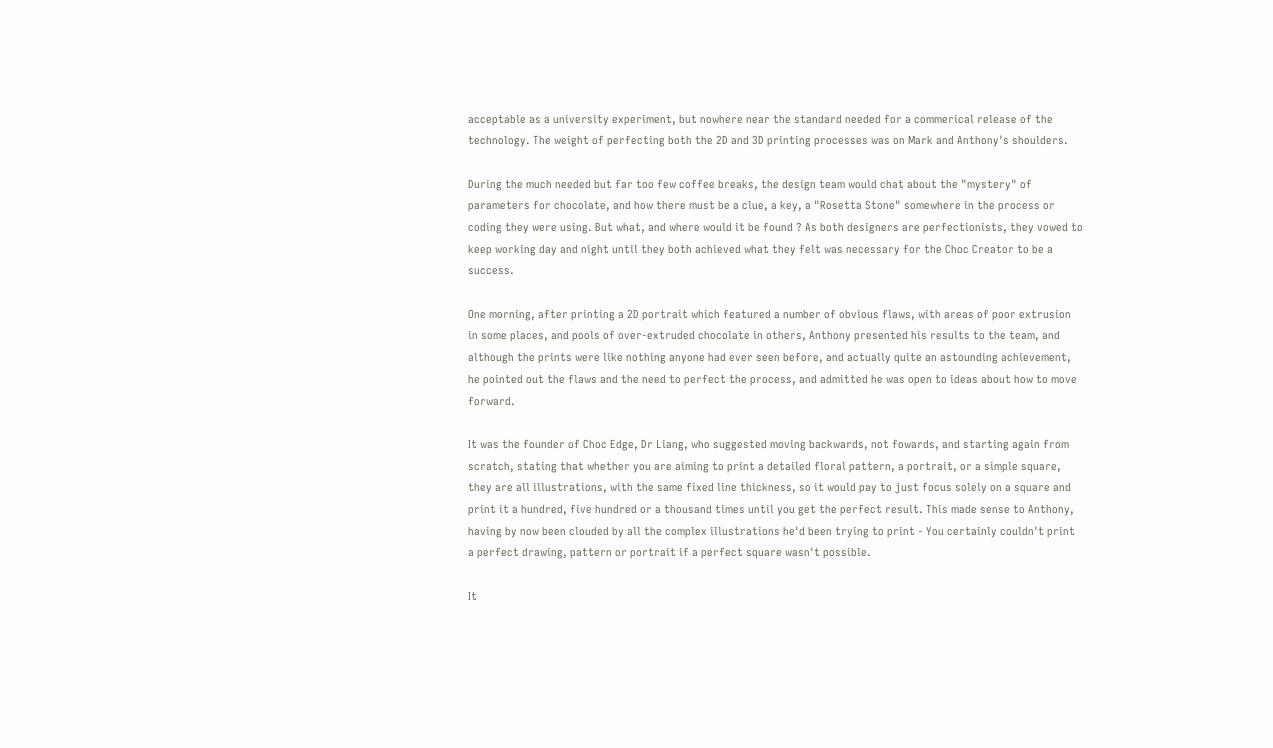acceptable as a university experiment, but nowhere near the standard needed for a commerical release of the technology. The weight of perfecting both the 2D and 3D printing processes was on Mark and Anthony's shoulders.

During the much needed but far too few coffee breaks, the design team would chat about the "mystery" of parameters for chocolate, and how there must be a clue, a key, a "Rosetta Stone" somewhere in the process or coding they were using. But what, and where would it be found ? As both designers are perfectionists, they vowed to keep working day and night until they both achieved what they felt was necessary for the Choc Creator to be a success.

One morning, after printing a 2D portrait which featured a number of obvious flaws, with areas of poor extrusion in some places, and pools of over-extruded chocolate in others, Anthony presented his results to the team, and although the prints were like nothing anyone had ever seen before, and actually quite an astounding achievement, he pointed out the flaws and the need to perfect the process, and admitted he was open to ideas about how to move forward.

It was the founder of Choc Edge, Dr Liang, who suggested moving backwards, not fowards, and starting again from scratch, stating that whether you are aiming to print a detailed floral pattern, a portrait, or a simple square, they are all illustrations, with the same fixed line thickness, so it would pay to just focus solely on a square and print it a hundred, five hundred or a thousand times until you get the perfect result. This made sense to Anthony, having by now been clouded by all the complex illustrations he'd been trying to print - You certainly couldn't print a perfect drawing, pattern or portrait if a perfect square wasn't possible.

It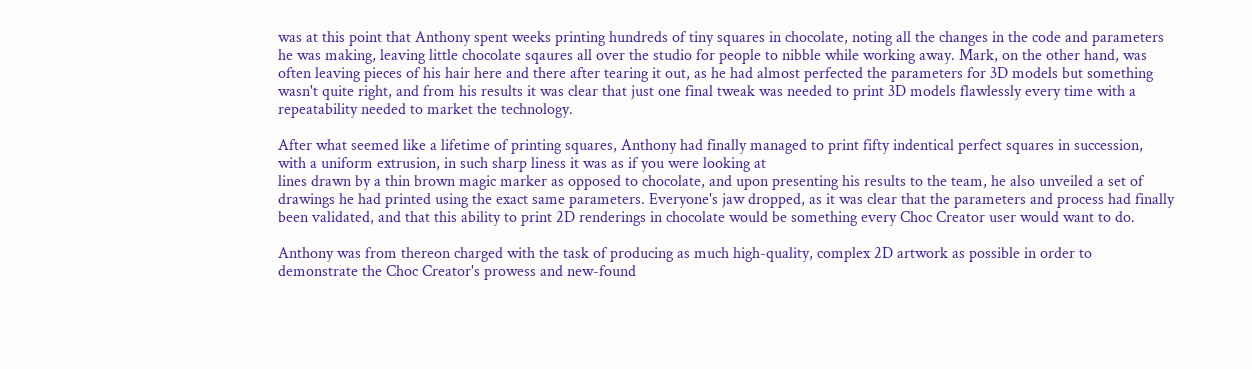was at this point that Anthony spent weeks printing hundreds of tiny squares in chocolate, noting all the changes in the code and parameters he was making, leaving little chocolate sqaures all over the studio for people to nibble while working away. Mark, on the other hand, was often leaving pieces of his hair here and there after tearing it out, as he had almost perfected the parameters for 3D models but something wasn't quite right, and from his results it was clear that just one final tweak was needed to print 3D models flawlessly every time with a repeatability needed to market the technology.

After what seemed like a lifetime of printing squares, Anthony had finally managed to print fifty indentical perfect squares in succession, with a uniform extrusion, in such sharp liness it was as if you were looking at
lines drawn by a thin brown magic marker as opposed to chocolate, and upon presenting his results to the team, he also unveiled a set of drawings he had printed using the exact same parameters. Everyone's jaw dropped, as it was clear that the parameters and process had finally been validated, and that this ability to print 2D renderings in chocolate would be something every Choc Creator user would want to do.

Anthony was from thereon charged with the task of producing as much high-quality, complex 2D artwork as possible in order to demonstrate the Choc Creator's prowess and new-found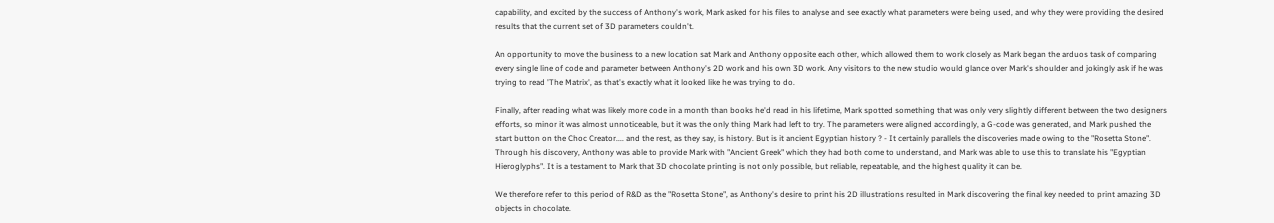capability, and excited by the success of Anthony's work, Mark asked for his files to analyse and see exactly what parameters were being used, and why they were providing the desired results that the current set of 3D parameters couldn't.

An opportunity to move the business to a new location sat Mark and Anthony opposite each other, which allowed them to work closely as Mark began the arduos task of comparing every single line of code and parameter between Anthony's 2D work and his own 3D work. Any visitors to the new studio would glance over Mark's shoulder and jokingly ask if he was trying to read 'The Matrix', as that's exactly what it looked like he was trying to do.

Finally, after reading what was likely more code in a month than books he'd read in his lifetime, Mark spotted something that was only very slightly different between the two designers efforts, so minor it was almost unnoticeable, but it was the only thing Mark had left to try. The parameters were aligned accordingly, a G-code was generated, and Mark pushed the start button on the Choc Creator.... and the rest, as they say, is history. But is it ancient Egyptian history ? - It certainly parallels the discoveries made owing to the "Rosetta Stone". Through his discovery, Anthony was able to provide Mark with "Ancient Greek" which they had both come to understand, and Mark was able to use this to translate his "Egyptian Hieroglyphs". It is a testament to Mark that 3D chocolate printing is not only possible, but reliable, repeatable, and the highest quality it can be.

We therefore refer to this period of R&D as the "Rosetta Stone", as Anthony's desire to print his 2D illustrations resulted in Mark discovering the final key needed to print amazing 3D objects in chocolate.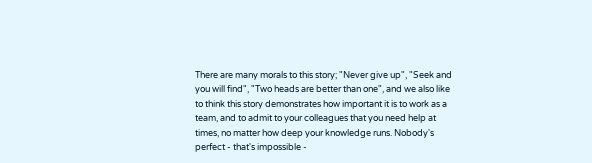There are many morals to this story; "Never give up", "Seek and you will find", "Two heads are better than one", and we also like to think this story demonstrates how important it is to work as a team, and to admit to your colleagues that you need help at times, no matter how deep your knowledge runs. Nobody's perfect - that's impossible -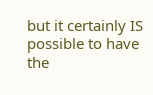but it certainly IS possible to have the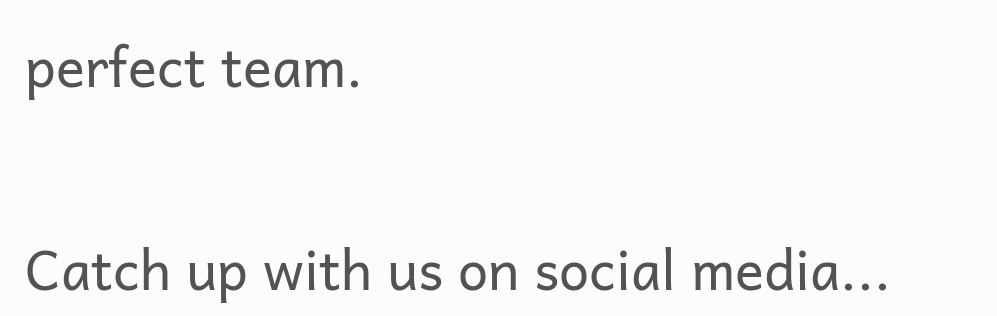perfect team.


Catch up with us on social media...